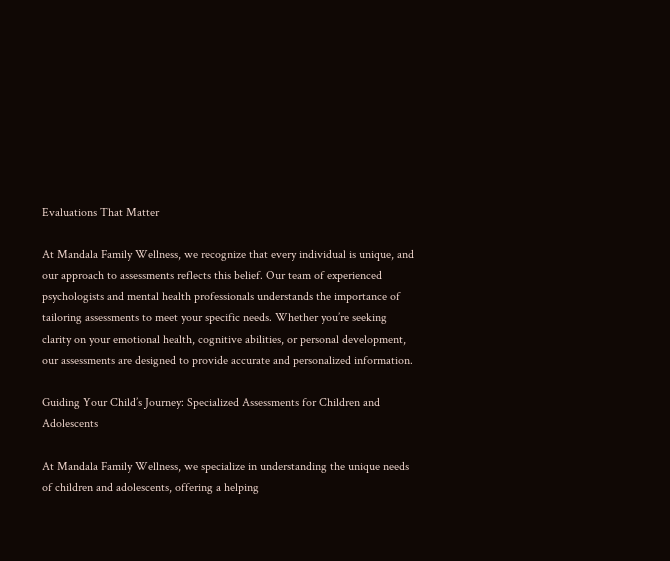Evaluations That Matter

At Mandala Family Wellness, we recognize that every individual is unique, and our approach to assessments reflects this belief. Our team of experienced psychologists and mental health professionals understands the importance of tailoring assessments to meet your specific needs. Whether you’re seeking clarity on your emotional health, cognitive abilities, or personal development, our assessments are designed to provide accurate and personalized information.

Guiding Your Child’s Journey: Specialized Assessments for Children and Adolescents

At Mandala Family Wellness, we specialize in understanding the unique needs of children and adolescents, offering a helping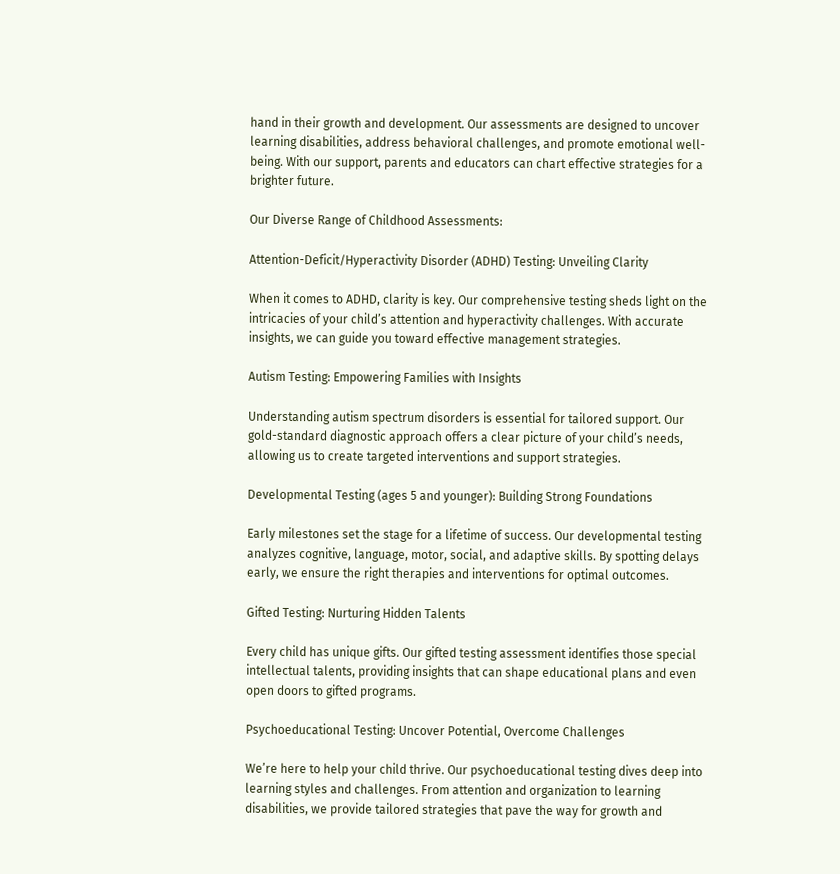hand in their growth and development. Our assessments are designed to uncover learning disabilities, address behavioral challenges, and promote emotional well-being. With our support, parents and educators can chart effective strategies for a brighter future.

Our Diverse Range of Childhood Assessments:

Attention-Deficit/Hyperactivity Disorder (ADHD) Testing: Unveiling Clarity

When it comes to ADHD, clarity is key. Our comprehensive testing sheds light on the intricacies of your child’s attention and hyperactivity challenges. With accurate insights, we can guide you toward effective management strategies.

Autism Testing: Empowering Families with Insights

Understanding autism spectrum disorders is essential for tailored support. Our gold-standard diagnostic approach offers a clear picture of your child’s needs, allowing us to create targeted interventions and support strategies.

Developmental Testing (ages 5 and younger): Building Strong Foundations

Early milestones set the stage for a lifetime of success. Our developmental testing analyzes cognitive, language, motor, social, and adaptive skills. By spotting delays early, we ensure the right therapies and interventions for optimal outcomes.

Gifted Testing: Nurturing Hidden Talents

Every child has unique gifts. Our gifted testing assessment identifies those special intellectual talents, providing insights that can shape educational plans and even open doors to gifted programs.

Psychoeducational Testing: Uncover Potential, Overcome Challenges

We’re here to help your child thrive. Our psychoeducational testing dives deep into learning styles and challenges. From attention and organization to learning disabilities, we provide tailored strategies that pave the way for growth and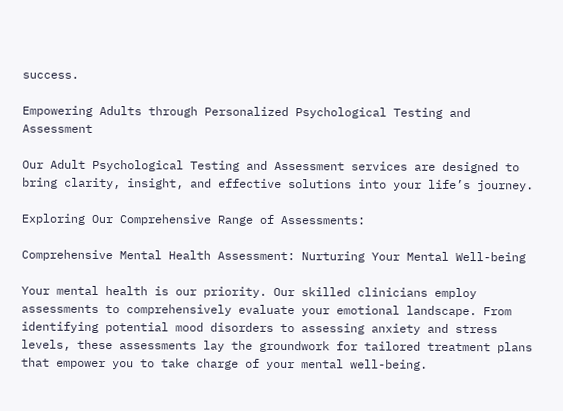success.

Empowering Adults through Personalized Psychological Testing and Assessment

Our Adult Psychological Testing and Assessment services are designed to bring clarity, insight, and effective solutions into your life’s journey.

Exploring Our Comprehensive Range of Assessments:

Comprehensive Mental Health Assessment: Nurturing Your Mental Well-being

Your mental health is our priority. Our skilled clinicians employ assessments to comprehensively evaluate your emotional landscape. From identifying potential mood disorders to assessing anxiety and stress levels, these assessments lay the groundwork for tailored treatment plans that empower you to take charge of your mental well-being.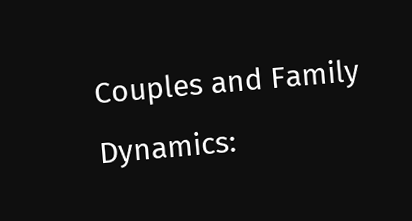Couples and Family Dynamics: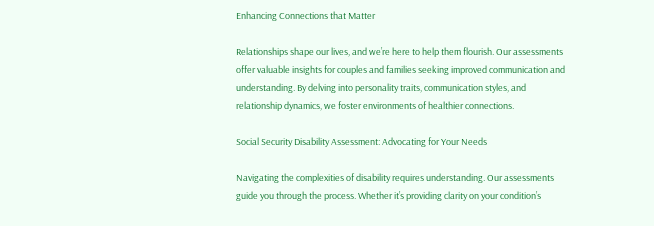Enhancing Connections that Matter

Relationships shape our lives, and we’re here to help them flourish. Our assessments offer valuable insights for couples and families seeking improved communication and understanding. By delving into personality traits, communication styles, and relationship dynamics, we foster environments of healthier connections.

Social Security Disability Assessment: Advocating for Your Needs

Navigating the complexities of disability requires understanding. Our assessments guide you through the process. Whether it’s providing clarity on your condition’s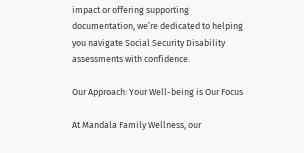impact or offering supporting documentation, we’re dedicated to helping you navigate Social Security Disability assessments with confidence.

Our Approach: Your Well-being is Our Focus

At Mandala Family Wellness, our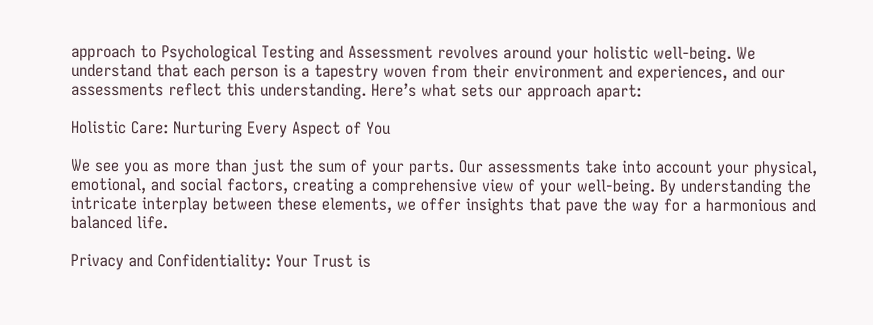approach to Psychological Testing and Assessment revolves around your holistic well-being. We understand that each person is a tapestry woven from their environment and experiences, and our assessments reflect this understanding. Here’s what sets our approach apart:

Holistic Care: Nurturing Every Aspect of You

We see you as more than just the sum of your parts. Our assessments take into account your physical, emotional, and social factors, creating a comprehensive view of your well-being. By understanding the intricate interplay between these elements, we offer insights that pave the way for a harmonious and balanced life.

Privacy and Confidentiality: Your Trust is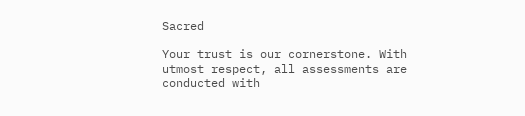Sacred

Your trust is our cornerstone. With utmost respect, all assessments are conducted with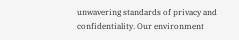unwavering standards of privacy and confidentiality. Our environment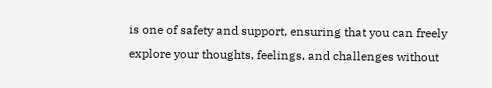is one of safety and support, ensuring that you can freely explore your thoughts, feelings, and challenges without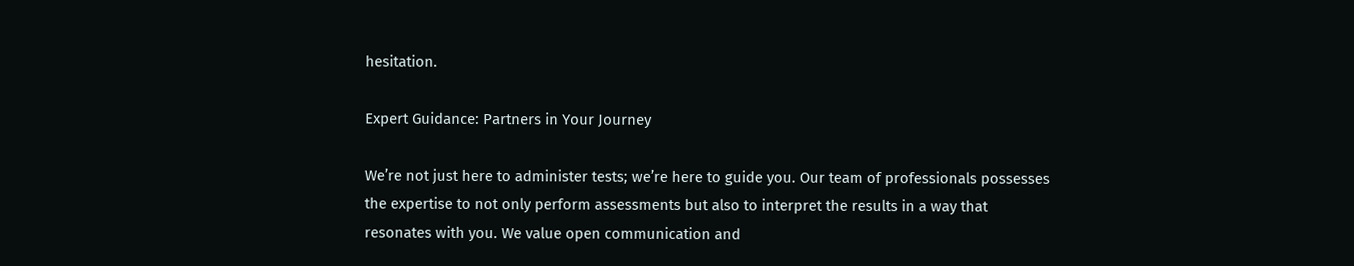hesitation.

Expert Guidance: Partners in Your Journey

We’re not just here to administer tests; we’re here to guide you. Our team of professionals possesses the expertise to not only perform assessments but also to interpret the results in a way that resonates with you. We value open communication and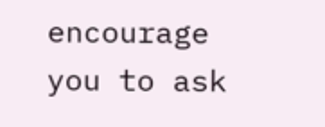encourage you to ask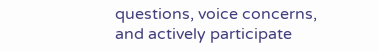questions, voice concerns, and actively participate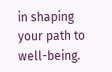in shaping your path to well-being.